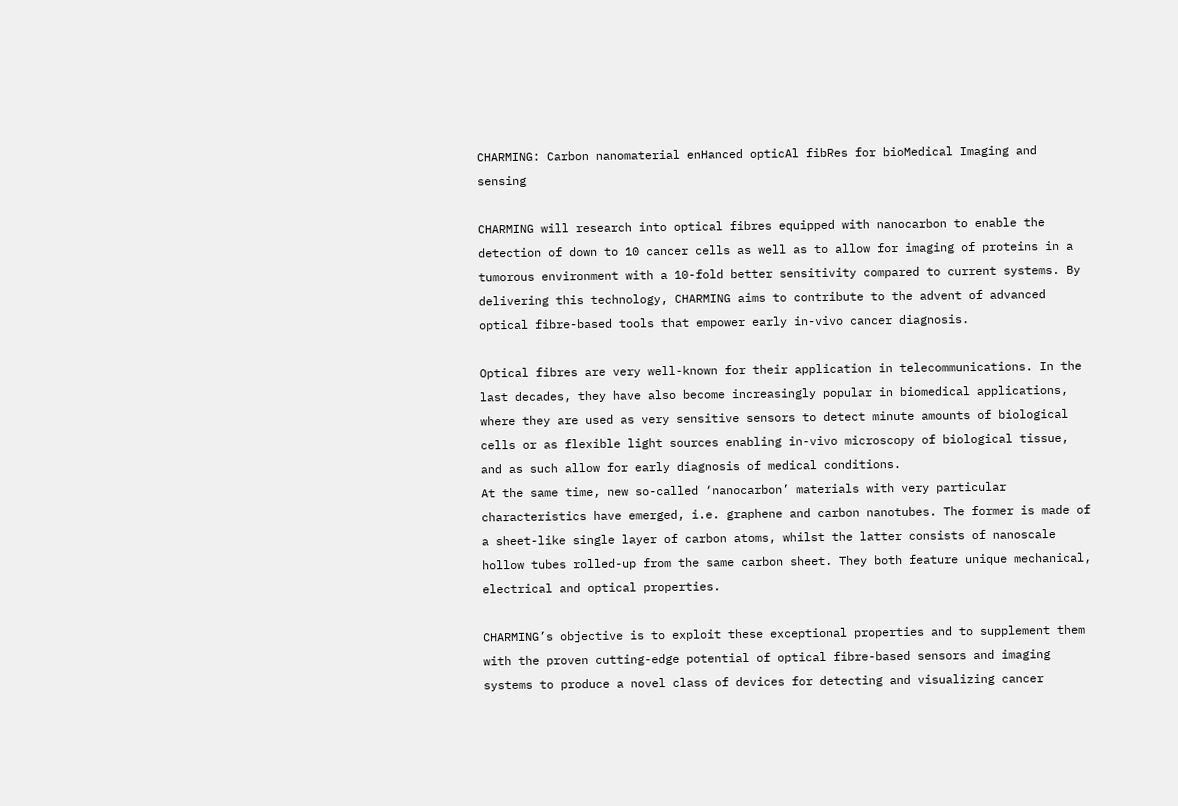CHARMING: Carbon nanomaterial enHanced opticAl fibRes for bioMedical Imaging and sensing

CHARMING will research into optical fibres equipped with nanocarbon to enable the detection of down to 10 cancer cells as well as to allow for imaging of proteins in a tumorous environment with a 10-fold better sensitivity compared to current systems. By delivering this technology, CHARMING aims to contribute to the advent of advanced optical fibre-based tools that empower early in-vivo cancer diagnosis.

Optical fibres are very well-known for their application in telecommunications. In the last decades, they have also become increasingly popular in biomedical applications, where they are used as very sensitive sensors to detect minute amounts of biological cells or as flexible light sources enabling in-vivo microscopy of biological tissue, and as such allow for early diagnosis of medical conditions.
At the same time, new so-called ‘nanocarbon’ materials with very particular characteristics have emerged, i.e. graphene and carbon nanotubes. The former is made of a sheet-like single layer of carbon atoms, whilst the latter consists of nanoscale hollow tubes rolled-up from the same carbon sheet. They both feature unique mechanical, electrical and optical properties.

CHARMING’s objective is to exploit these exceptional properties and to supplement them with the proven cutting-edge potential of optical fibre-based sensors and imaging systems to produce a novel class of devices for detecting and visualizing cancer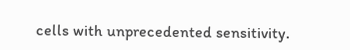cells with unprecedented sensitivity.